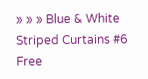» » » Blue & White Striped Curtains #6 Free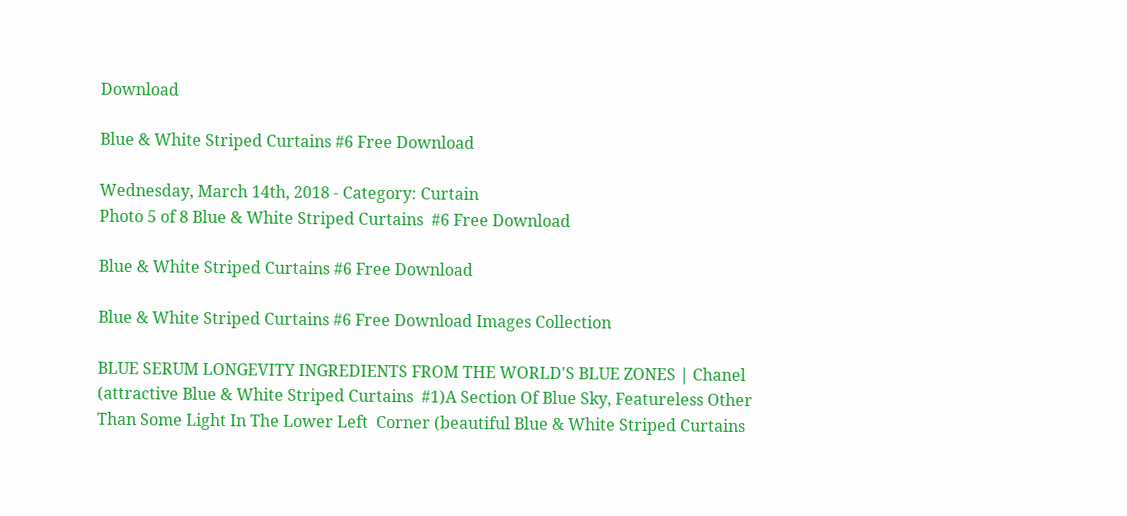Download

Blue & White Striped Curtains #6 Free Download

Wednesday, March 14th, 2018 - Category: Curtain
Photo 5 of 8 Blue & White Striped Curtains  #6 Free Download

Blue & White Striped Curtains #6 Free Download

Blue & White Striped Curtains #6 Free Download Images Collection

BLUE SERUM LONGEVITY INGREDIENTS FROM THE WORLD'S BLUE ZONES | Chanel (attractive Blue & White Striped Curtains  #1)A Section Of Blue Sky, Featureless Other Than Some Light In The Lower Left  Corner (beautiful Blue & White Striped Curtains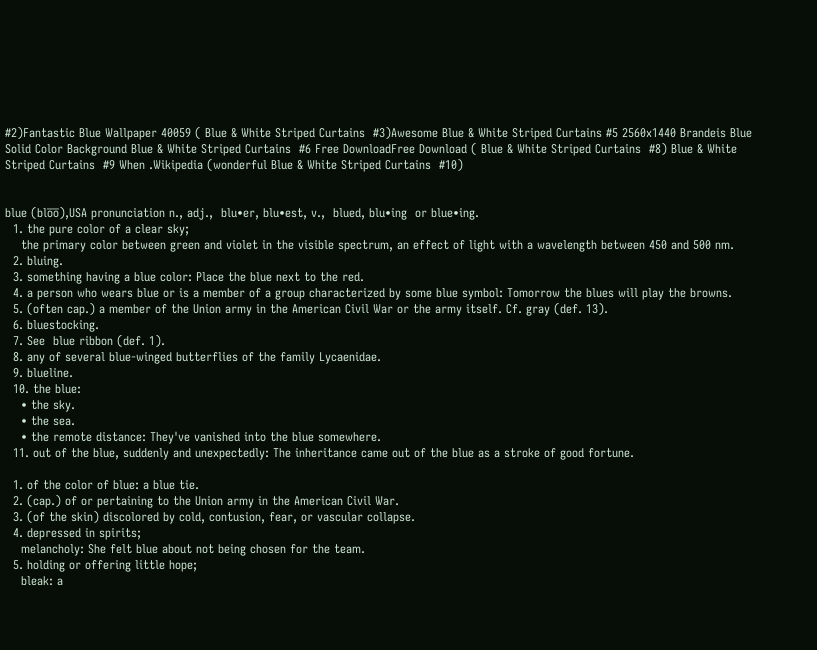#2)Fantastic Blue Wallpaper 40059 ( Blue & White Striped Curtains  #3)Awesome Blue & White Striped Curtains #5 2560x1440 Brandeis Blue Solid Color Background Blue & White Striped Curtains  #6 Free DownloadFree Download ( Blue & White Striped Curtains  #8) Blue & White Striped Curtains  #9 When .Wikipedia (wonderful Blue & White Striped Curtains  #10)


blue (blo̅o̅),USA pronunciation n., adj.,  blu•er, blu•est, v.,  blued, blu•ing  or blue•ing.
  1. the pure color of a clear sky;
    the primary color between green and violet in the visible spectrum, an effect of light with a wavelength between 450 and 500 nm.
  2. bluing.
  3. something having a blue color: Place the blue next to the red.
  4. a person who wears blue or is a member of a group characterized by some blue symbol: Tomorrow the blues will play the browns.
  5. (often cap.) a member of the Union army in the American Civil War or the army itself. Cf. gray (def. 13).
  6. bluestocking.
  7. See  blue ribbon (def. 1).
  8. any of several blue-winged butterflies of the family Lycaenidae.
  9. blueline.
  10. the blue:
    • the sky.
    • the sea.
    • the remote distance: They've vanished into the blue somewhere.
  11. out of the blue, suddenly and unexpectedly: The inheritance came out of the blue as a stroke of good fortune.

  1. of the color of blue: a blue tie.
  2. (cap.) of or pertaining to the Union army in the American Civil War.
  3. (of the skin) discolored by cold, contusion, fear, or vascular collapse.
  4. depressed in spirits;
    melancholy: She felt blue about not being chosen for the team.
  5. holding or offering little hope;
    bleak: a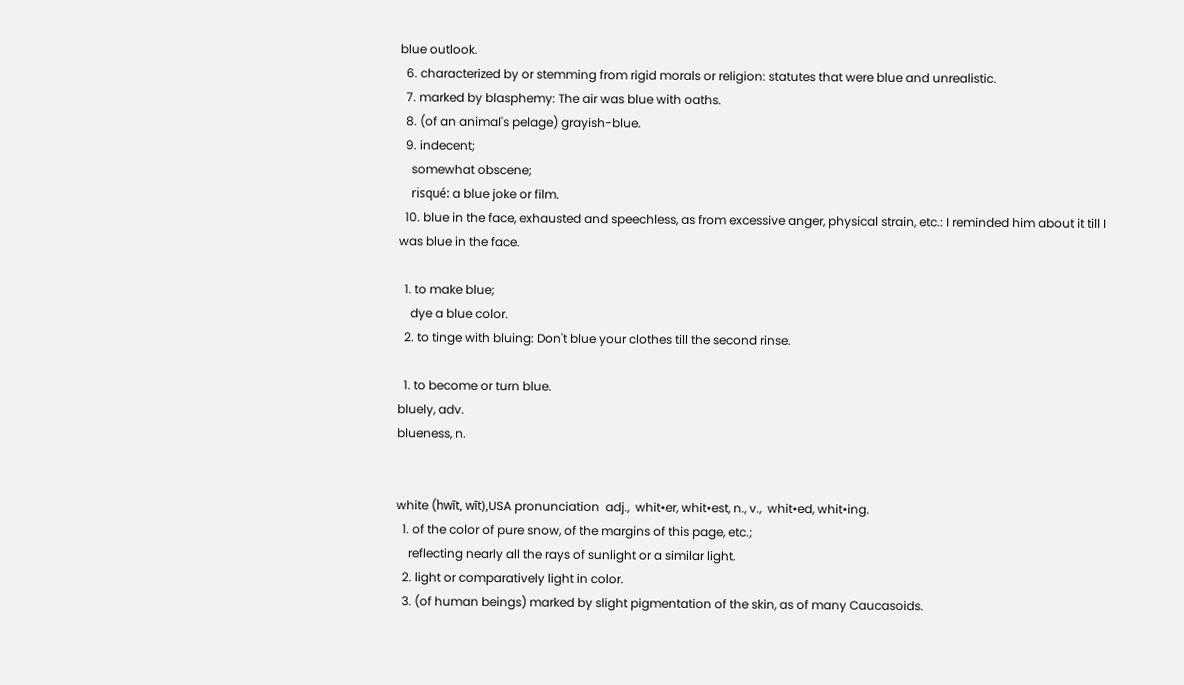blue outlook.
  6. characterized by or stemming from rigid morals or religion: statutes that were blue and unrealistic.
  7. marked by blasphemy: The air was blue with oaths.
  8. (of an animal's pelage) grayish-blue.
  9. indecent;
    somewhat obscene;
    risqué: a blue joke or film.
  10. blue in the face, exhausted and speechless, as from excessive anger, physical strain, etc.: I reminded him about it till I was blue in the face.

  1. to make blue;
    dye a blue color.
  2. to tinge with bluing: Don't blue your clothes till the second rinse.

  1. to become or turn blue.
bluely, adv.
blueness, n.


white (hwīt, wīt),USA pronunciation  adj.,  whit•er, whit•est, n., v.,  whit•ed, whit•ing.
  1. of the color of pure snow, of the margins of this page, etc.;
    reflecting nearly all the rays of sunlight or a similar light.
  2. light or comparatively light in color.
  3. (of human beings) marked by slight pigmentation of the skin, as of many Caucasoids.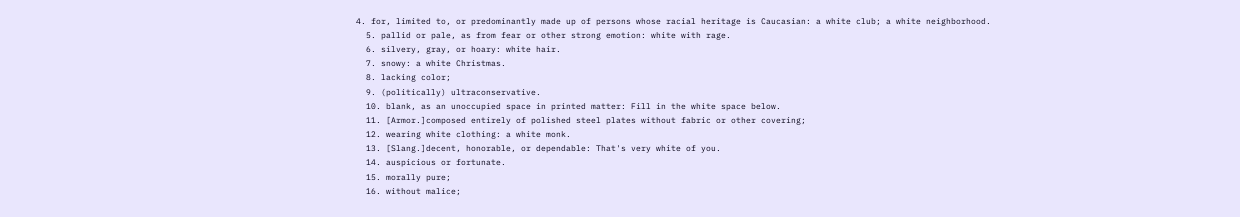4. for, limited to, or predominantly made up of persons whose racial heritage is Caucasian: a white club; a white neighborhood.
  5. pallid or pale, as from fear or other strong emotion: white with rage.
  6. silvery, gray, or hoary: white hair.
  7. snowy: a white Christmas.
  8. lacking color;
  9. (politically) ultraconservative.
  10. blank, as an unoccupied space in printed matter: Fill in the white space below.
  11. [Armor.]composed entirely of polished steel plates without fabric or other covering;
  12. wearing white clothing: a white monk.
  13. [Slang.]decent, honorable, or dependable: That's very white of you.
  14. auspicious or fortunate.
  15. morally pure;
  16. without malice;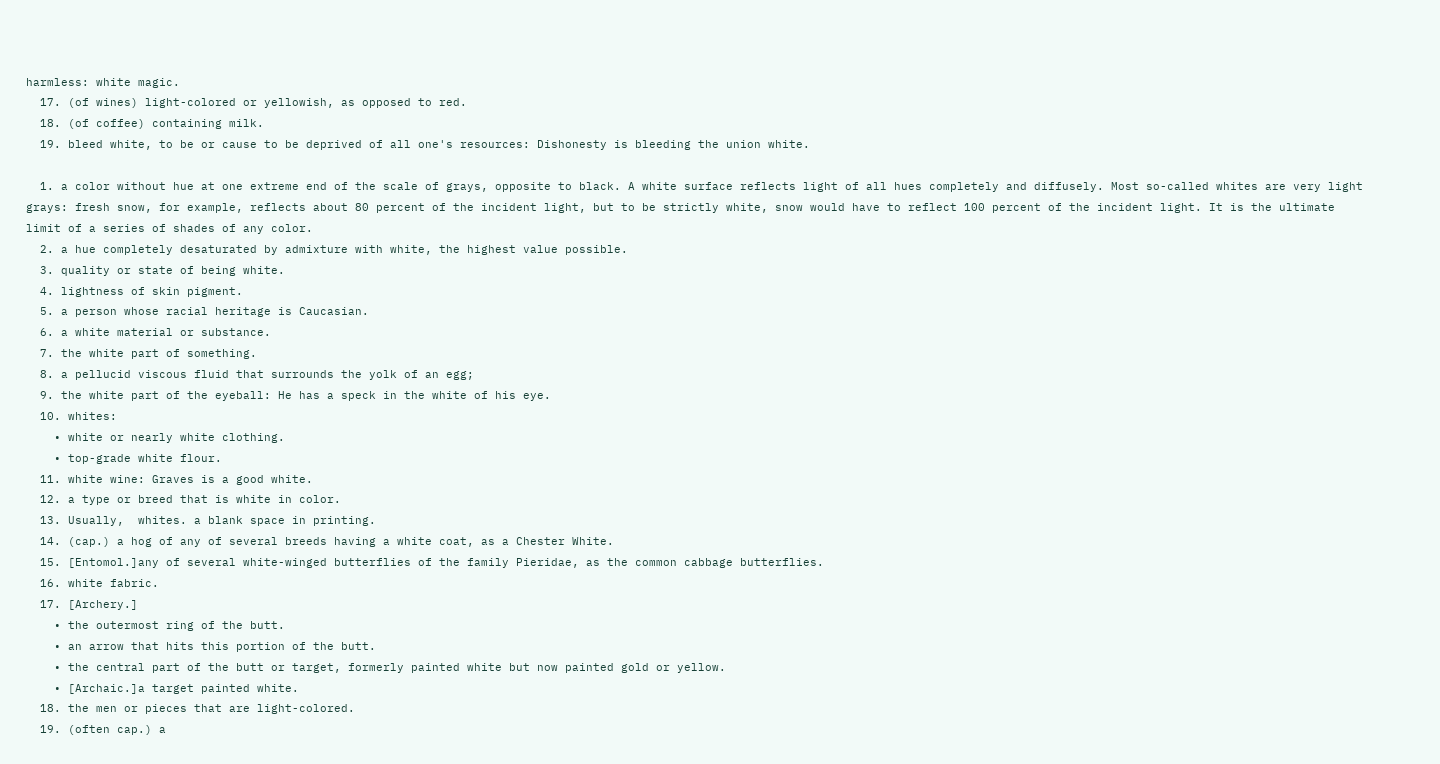harmless: white magic.
  17. (of wines) light-colored or yellowish, as opposed to red.
  18. (of coffee) containing milk.
  19. bleed white, to be or cause to be deprived of all one's resources: Dishonesty is bleeding the union white.

  1. a color without hue at one extreme end of the scale of grays, opposite to black. A white surface reflects light of all hues completely and diffusely. Most so-called whites are very light grays: fresh snow, for example, reflects about 80 percent of the incident light, but to be strictly white, snow would have to reflect 100 percent of the incident light. It is the ultimate limit of a series of shades of any color.
  2. a hue completely desaturated by admixture with white, the highest value possible.
  3. quality or state of being white.
  4. lightness of skin pigment.
  5. a person whose racial heritage is Caucasian.
  6. a white material or substance.
  7. the white part of something.
  8. a pellucid viscous fluid that surrounds the yolk of an egg;
  9. the white part of the eyeball: He has a speck in the white of his eye.
  10. whites:
    • white or nearly white clothing.
    • top-grade white flour.
  11. white wine: Graves is a good white.
  12. a type or breed that is white in color.
  13. Usually,  whites. a blank space in printing.
  14. (cap.) a hog of any of several breeds having a white coat, as a Chester White.
  15. [Entomol.]any of several white-winged butterflies of the family Pieridae, as the common cabbage butterflies.
  16. white fabric.
  17. [Archery.]
    • the outermost ring of the butt.
    • an arrow that hits this portion of the butt.
    • the central part of the butt or target, formerly painted white but now painted gold or yellow.
    • [Archaic.]a target painted white.
  18. the men or pieces that are light-colored.
  19. (often cap.) a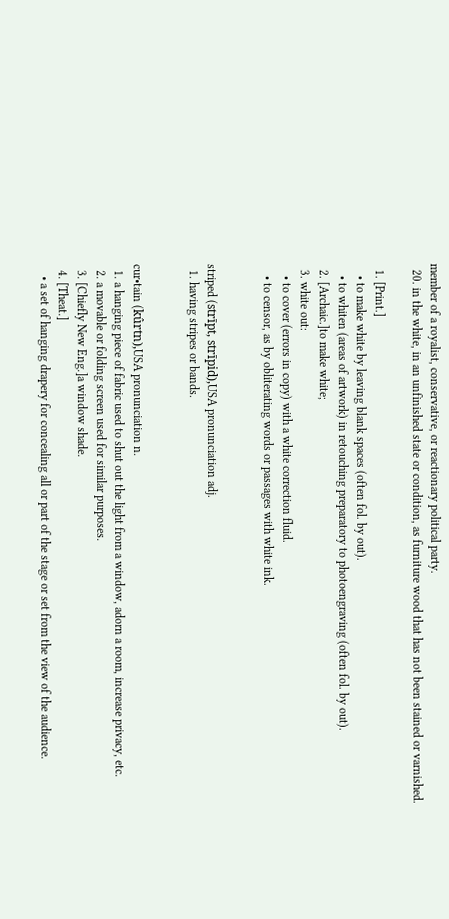member of a royalist, conservative, or reactionary political party.
  20. in the white, in an unfinished state or condition, as furniture wood that has not been stained or varnished.

  1. [Print.]
    • to make white by leaving blank spaces (often fol. by out).
    • to whiten (areas of artwork) in retouching preparatory to photoengraving (often fol. by out).
  2. [Archaic.]to make white;
  3. white out:
    • to cover (errors in copy) with a white correction fluid.
    • to censor, as by obliterating words or passages with white ink.


striped (strīpt, strīpid),USA pronunciation adj.
  1. having stripes or bands.


cur•tain (kûrtn),USA pronunciation n.
  1. a hanging piece of fabric used to shut out the light from a window, adorn a room, increase privacy, etc.
  2. a movable or folding screen used for similar purposes.
  3. [Chiefly New Eng.]a window shade.
  4. [Theat.]
    • a set of hanging drapery for concealing all or part of the stage or set from the view of the audience.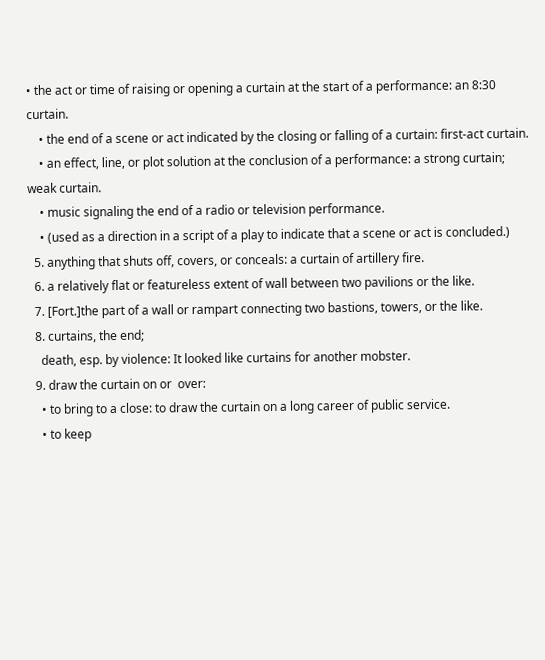• the act or time of raising or opening a curtain at the start of a performance: an 8:30 curtain.
    • the end of a scene or act indicated by the closing or falling of a curtain: first-act curtain.
    • an effect, line, or plot solution at the conclusion of a performance: a strong curtain; weak curtain.
    • music signaling the end of a radio or television performance.
    • (used as a direction in a script of a play to indicate that a scene or act is concluded.)
  5. anything that shuts off, covers, or conceals: a curtain of artillery fire.
  6. a relatively flat or featureless extent of wall between two pavilions or the like.
  7. [Fort.]the part of a wall or rampart connecting two bastions, towers, or the like.
  8. curtains, the end;
    death, esp. by violence: It looked like curtains for another mobster.
  9. draw the curtain on or  over:
    • to bring to a close: to draw the curtain on a long career of public service.
    • to keep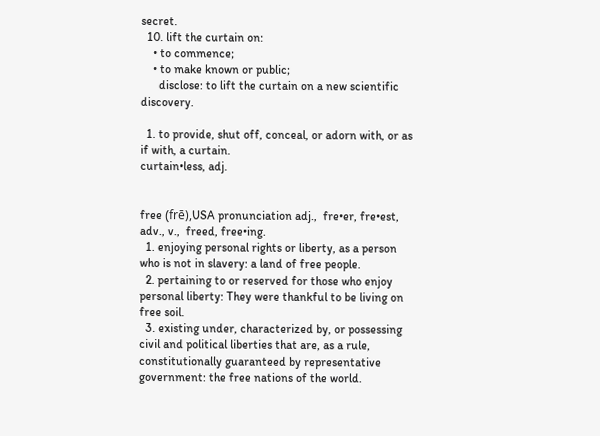secret.
  10. lift the curtain on:
    • to commence;
    • to make known or public;
      disclose: to lift the curtain on a new scientific discovery.

  1. to provide, shut off, conceal, or adorn with, or as if with, a curtain.
curtain•less, adj.


free (frē),USA pronunciation adj.,  fre•er, fre•est, adv., v.,  freed, free•ing.
  1. enjoying personal rights or liberty, as a person who is not in slavery: a land of free people.
  2. pertaining to or reserved for those who enjoy personal liberty: They were thankful to be living on free soil.
  3. existing under, characterized by, or possessing civil and political liberties that are, as a rule, constitutionally guaranteed by representative government: the free nations of the world.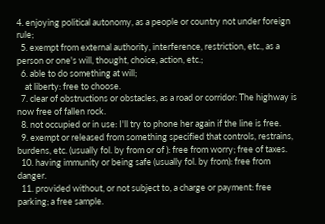4. enjoying political autonomy, as a people or country not under foreign rule;
  5. exempt from external authority, interference, restriction, etc., as a person or one's will, thought, choice, action, etc.;
  6. able to do something at will;
    at liberty: free to choose.
  7. clear of obstructions or obstacles, as a road or corridor: The highway is now free of fallen rock.
  8. not occupied or in use: I'll try to phone her again if the line is free.
  9. exempt or released from something specified that controls, restrains, burdens, etc. (usually fol. by from or of ): free from worry; free of taxes.
  10. having immunity or being safe (usually fol. by from): free from danger.
  11. provided without, or not subject to, a charge or payment: free parking; a free sample.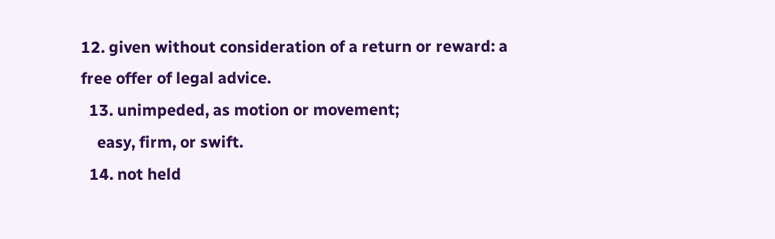12. given without consideration of a return or reward: a free offer of legal advice.
  13. unimpeded, as motion or movement;
    easy, firm, or swift.
  14. not held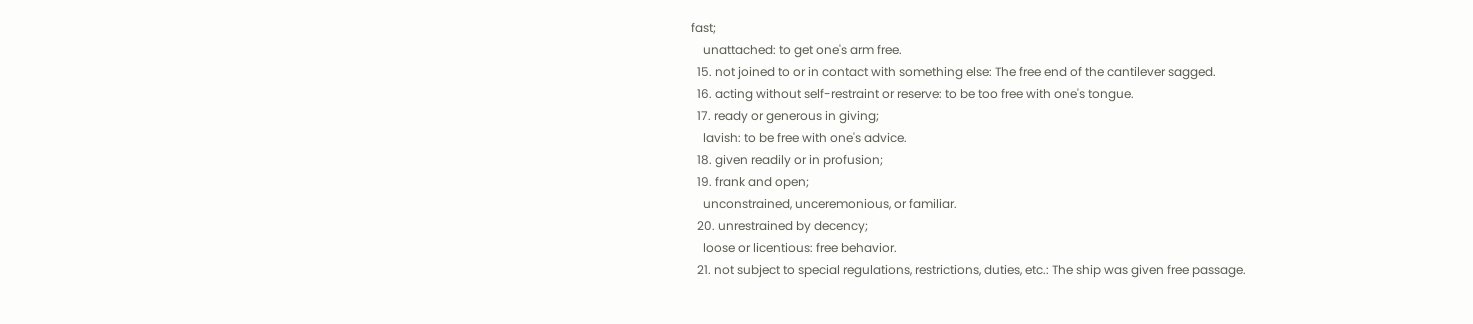fast;
    unattached: to get one's arm free.
  15. not joined to or in contact with something else: The free end of the cantilever sagged.
  16. acting without self-restraint or reserve: to be too free with one's tongue.
  17. ready or generous in giving;
    lavish: to be free with one's advice.
  18. given readily or in profusion;
  19. frank and open;
    unconstrained, unceremonious, or familiar.
  20. unrestrained by decency;
    loose or licentious: free behavior.
  21. not subject to special regulations, restrictions, duties, etc.: The ship was given free passage.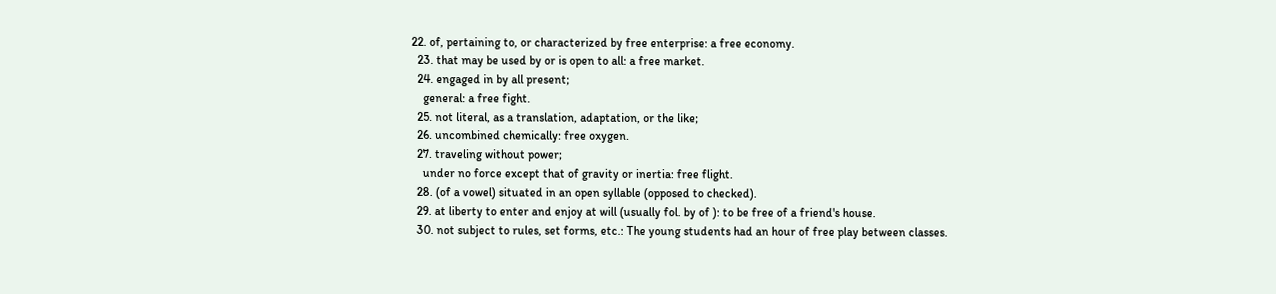22. of, pertaining to, or characterized by free enterprise: a free economy.
  23. that may be used by or is open to all: a free market.
  24. engaged in by all present;
    general: a free fight.
  25. not literal, as a translation, adaptation, or the like;
  26. uncombined chemically: free oxygen.
  27. traveling without power;
    under no force except that of gravity or inertia: free flight.
  28. (of a vowel) situated in an open syllable (opposed to checked).
  29. at liberty to enter and enjoy at will (usually fol. by of ): to be free of a friend's house.
  30. not subject to rules, set forms, etc.: The young students had an hour of free play between classes.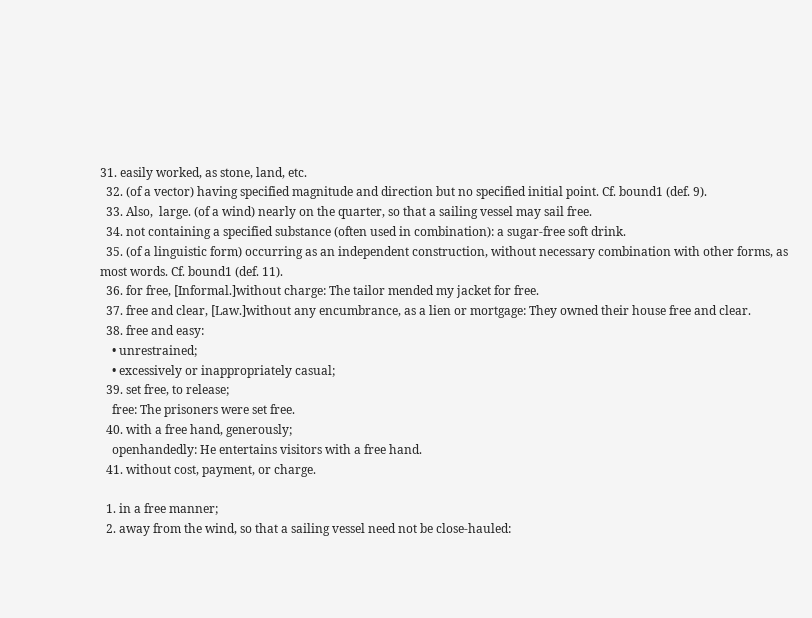31. easily worked, as stone, land, etc.
  32. (of a vector) having specified magnitude and direction but no specified initial point. Cf. bound1 (def. 9).
  33. Also,  large. (of a wind) nearly on the quarter, so that a sailing vessel may sail free.
  34. not containing a specified substance (often used in combination): a sugar-free soft drink.
  35. (of a linguistic form) occurring as an independent construction, without necessary combination with other forms, as most words. Cf. bound1 (def. 11).
  36. for free, [Informal.]without charge: The tailor mended my jacket for free.
  37. free and clear, [Law.]without any encumbrance, as a lien or mortgage: They owned their house free and clear.
  38. free and easy:
    • unrestrained;
    • excessively or inappropriately casual;
  39. set free, to release;
    free: The prisoners were set free.
  40. with a free hand, generously;
    openhandedly: He entertains visitors with a free hand.
  41. without cost, payment, or charge.

  1. in a free manner;
  2. away from the wind, so that a sailing vessel need not be close-hauled: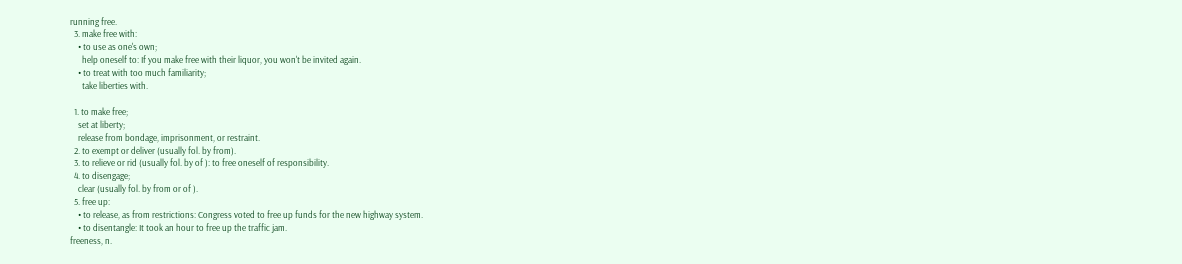running free.
  3. make free with:
    • to use as one's own;
      help oneself to: If you make free with their liquor, you won't be invited again.
    • to treat with too much familiarity;
      take liberties with.

  1. to make free;
    set at liberty;
    release from bondage, imprisonment, or restraint.
  2. to exempt or deliver (usually fol. by from).
  3. to relieve or rid (usually fol. by of ): to free oneself of responsibility.
  4. to disengage;
    clear (usually fol. by from or of ).
  5. free up:
    • to release, as from restrictions: Congress voted to free up funds for the new highway system.
    • to disentangle: It took an hour to free up the traffic jam.
freeness, n.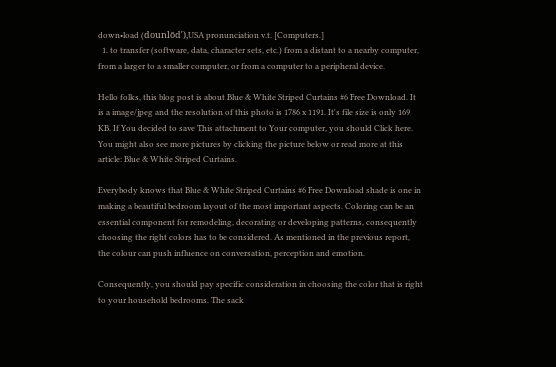down•load (dounlōd′),USA pronunciation v.t. [Computers.]
  1. to transfer (software, data, character sets, etc.) from a distant to a nearby computer, from a larger to a smaller computer, or from a computer to a peripheral device.

Hello folks, this blog post is about Blue & White Striped Curtains #6 Free Download. It is a image/jpeg and the resolution of this photo is 1786 x 1191. It's file size is only 169 KB. If You decided to save This attachment to Your computer, you should Click here. You might also see more pictures by clicking the picture below or read more at this article: Blue & White Striped Curtains.

Everybody knows that Blue & White Striped Curtains #6 Free Download shade is one in making a beautiful bedroom layout of the most important aspects. Coloring can be an essential component for remodeling, decorating or developing patterns, consequently choosing the right colors has to be considered. As mentioned in the previous report, the colour can push influence on conversation, perception and emotion.

Consequently, you should pay specific consideration in choosing the color that is right to your household bedrooms. The sack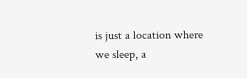is just a location where we sleep, a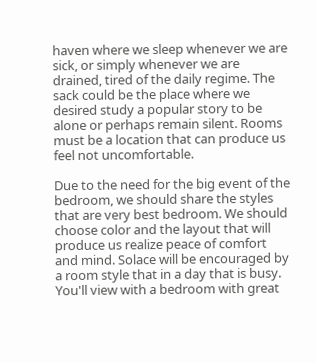haven where we sleep whenever we are sick, or simply whenever we are drained, tired of the daily regime. The sack could be the place where we desired study a popular story to be alone or perhaps remain silent. Rooms must be a location that can produce us feel not uncomfortable.

Due to the need for the big event of the bedroom, we should share the styles that are very best bedroom. We should choose color and the layout that will produce us realize peace of comfort and mind. Solace will be encouraged by a room style that in a day that is busy. You'll view with a bedroom with great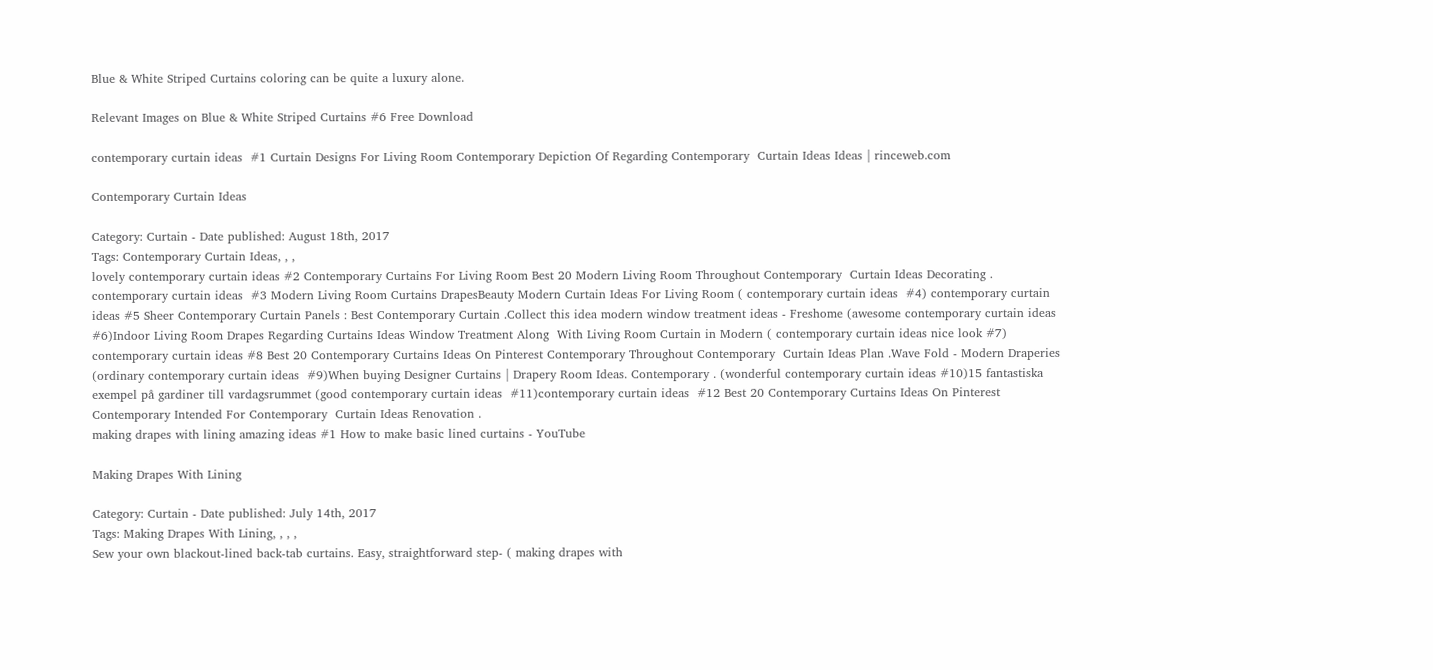Blue & White Striped Curtains coloring can be quite a luxury alone.

Relevant Images on Blue & White Striped Curtains #6 Free Download

contemporary curtain ideas  #1 Curtain Designs For Living Room Contemporary Depiction Of Regarding Contemporary  Curtain Ideas Ideas | rinceweb.com

Contemporary Curtain Ideas

Category: Curtain - Date published: August 18th, 2017
Tags: Contemporary Curtain Ideas, , ,
lovely contemporary curtain ideas #2 Contemporary Curtains For Living Room Best 20 Modern Living Room Throughout Contemporary  Curtain Ideas Decorating . contemporary curtain ideas  #3 Modern Living Room Curtains DrapesBeauty Modern Curtain Ideas For Living Room ( contemporary curtain ideas  #4) contemporary curtain ideas #5 Sheer Contemporary Curtain Panels : Best Contemporary Curtain .Collect this idea modern window treatment ideas - Freshome (awesome contemporary curtain ideas #6)Indoor Living Room Drapes Regarding Curtains Ideas Window Treatment Along  With Living Room Curtain in Modern ( contemporary curtain ideas nice look #7) contemporary curtain ideas #8 Best 20 Contemporary Curtains Ideas On Pinterest Contemporary Throughout Contemporary  Curtain Ideas Plan .Wave Fold - Modern Draperies (ordinary contemporary curtain ideas  #9)When buying Designer Curtains | Drapery Room Ideas. Contemporary . (wonderful contemporary curtain ideas #10)15 fantastiska exempel på gardiner till vardagsrummet (good contemporary curtain ideas  #11)contemporary curtain ideas  #12 Best 20 Contemporary Curtains Ideas On Pinterest Contemporary Intended For Contemporary  Curtain Ideas Renovation .
making drapes with lining amazing ideas #1 How to make basic lined curtains - YouTube

Making Drapes With Lining

Category: Curtain - Date published: July 14th, 2017
Tags: Making Drapes With Lining, , , ,
Sew your own blackout-lined back-tab curtains. Easy, straightforward step- ( making drapes with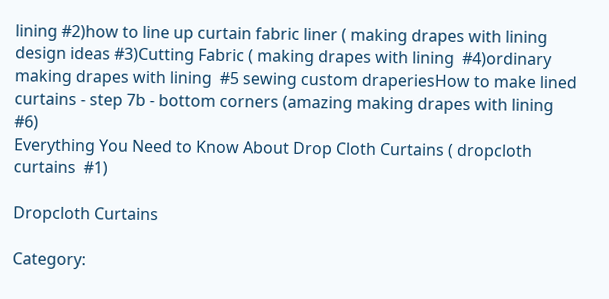lining #2)how to line up curtain fabric liner ( making drapes with lining design ideas #3)Cutting Fabric ( making drapes with lining  #4)ordinary making drapes with lining  #5 sewing custom draperiesHow to make lined curtains - step 7b - bottom corners (amazing making drapes with lining  #6)
Everything You Need to Know About Drop Cloth Curtains ( dropcloth curtains  #1)

Dropcloth Curtains

Category: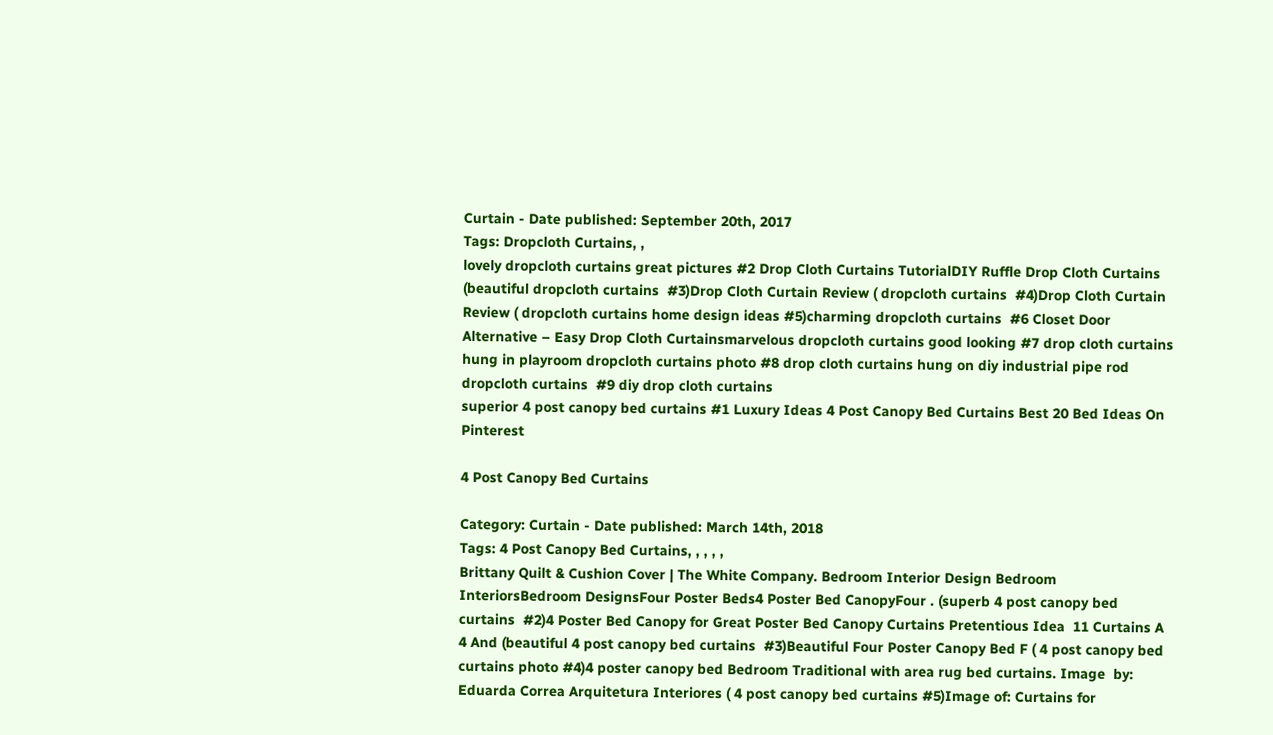Curtain - Date published: September 20th, 2017
Tags: Dropcloth Curtains, ,
lovely dropcloth curtains great pictures #2 Drop Cloth Curtains TutorialDIY Ruffle Drop Cloth Curtains (beautiful dropcloth curtains  #3)Drop Cloth Curtain Review ( dropcloth curtains  #4)Drop Cloth Curtain Review ( dropcloth curtains home design ideas #5)charming dropcloth curtains  #6 Closet Door Alternative – Easy Drop Cloth Curtainsmarvelous dropcloth curtains good looking #7 drop cloth curtains hung in playroom dropcloth curtains photo #8 drop cloth curtains hung on diy industrial pipe rod dropcloth curtains  #9 diy drop cloth curtains
superior 4 post canopy bed curtains #1 Luxury Ideas 4 Post Canopy Bed Curtains Best 20 Bed Ideas On Pinterest

4 Post Canopy Bed Curtains

Category: Curtain - Date published: March 14th, 2018
Tags: 4 Post Canopy Bed Curtains, , , , ,
Brittany Quilt & Cushion Cover | The White Company. Bedroom Interior Design Bedroom InteriorsBedroom DesignsFour Poster Beds4 Poster Bed CanopyFour . (superb 4 post canopy bed curtains  #2)4 Poster Bed Canopy for Great Poster Bed Canopy Curtains Pretentious Idea  11 Curtains A 4 And (beautiful 4 post canopy bed curtains  #3)Beautiful Four Poster Canopy Bed F ( 4 post canopy bed curtains photo #4)4 poster canopy bed Bedroom Traditional with area rug bed curtains. Image  by: Eduarda Correa Arquitetura Interiores ( 4 post canopy bed curtains #5)Image of: Curtains for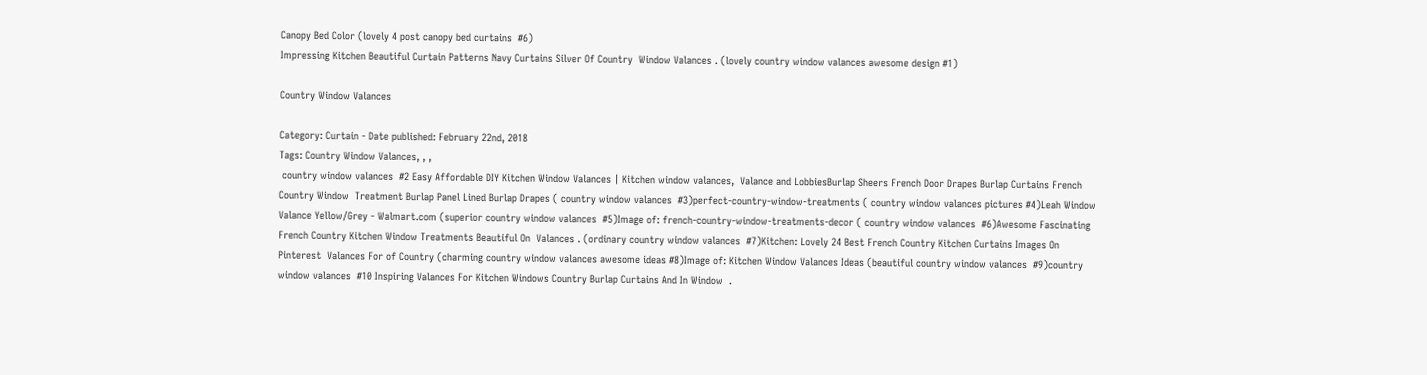Canopy Bed Color (lovely 4 post canopy bed curtains  #6)
Impressing Kitchen Beautiful Curtain Patterns Navy Curtains Silver Of Country  Window Valances . (lovely country window valances awesome design #1)

Country Window Valances

Category: Curtain - Date published: February 22nd, 2018
Tags: Country Window Valances, , ,
 country window valances  #2 Easy Affordable DIY Kitchen Window Valances | Kitchen window valances,  Valance and LobbiesBurlap Sheers French Door Drapes Burlap Curtains French Country Window  Treatment Burlap Panel Lined Burlap Drapes ( country window valances  #3)perfect-country-window-treatments ( country window valances pictures #4)Leah Window Valance Yellow/Grey - Walmart.com (superior country window valances  #5)Image of: french-country-window-treatments-decor ( country window valances  #6)Awesome Fascinating French Country Kitchen Window Treatments Beautiful On  Valances . (ordinary country window valances  #7)Kitchen: Lovely 24 Best French Country Kitchen Curtains Images On Pinterest  Valances For of Country (charming country window valances awesome ideas #8)Image of: Kitchen Window Valances Ideas (beautiful country window valances  #9)country window valances  #10 Inspiring Valances For Kitchen Windows Country Burlap Curtains And In Window  .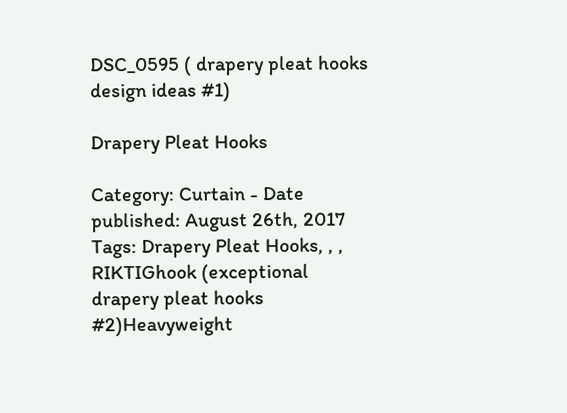DSC_0595 ( drapery pleat hooks design ideas #1)

Drapery Pleat Hooks

Category: Curtain - Date published: August 26th, 2017
Tags: Drapery Pleat Hooks, , ,
RIKTIGhook (exceptional drapery pleat hooks #2)Heavyweight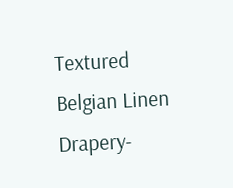Textured Belgian Linen Drapery-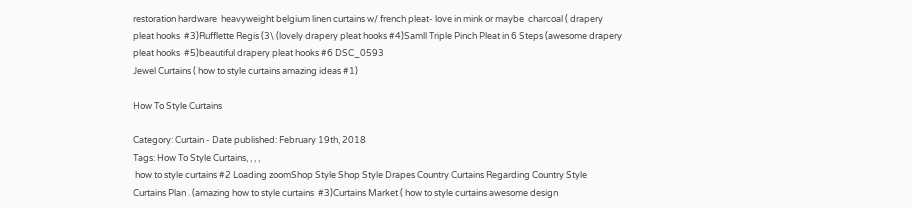restoration hardware  heavyweight belgium linen curtains w/ french pleat- love in mink or maybe  charcoal ( drapery pleat hooks  #3)Rufflette Regis (3\ (lovely drapery pleat hooks #4)Samll Triple Pinch Pleat in 6 Steps (awesome drapery pleat hooks  #5)beautiful drapery pleat hooks #6 DSC_0593
Jewel Curtains ( how to style curtains amazing ideas #1)

How To Style Curtains

Category: Curtain - Date published: February 19th, 2018
Tags: How To Style Curtains, , , ,
 how to style curtains #2 Loading zoomShop Style Shop Style Drapes Country Curtains Regarding Country Style  Curtains Plan . (amazing how to style curtains  #3)Curtains Market ( how to style curtains awesome design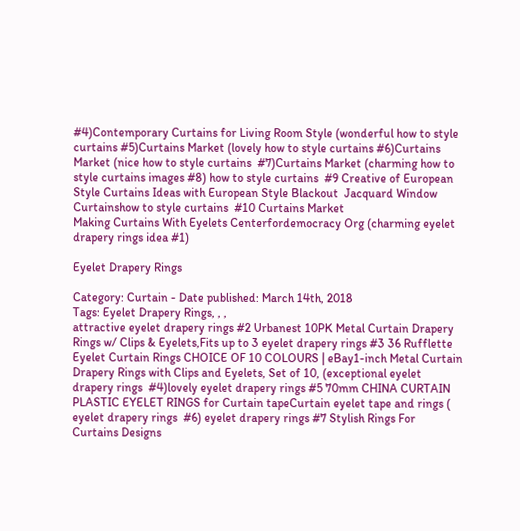#4)Contemporary Curtains for Living Room Style (wonderful how to style curtains #5)Curtains Market (lovely how to style curtains #6)Curtains Market (nice how to style curtains  #7)Curtains Market (charming how to style curtains images #8) how to style curtains  #9 Creative of European Style Curtains Ideas with European Style Blackout  Jacquard Window Curtainshow to style curtains  #10 Curtains Market
Making Curtains With Eyelets Centerfordemocracy Org (charming eyelet drapery rings idea #1)

Eyelet Drapery Rings

Category: Curtain - Date published: March 14th, 2018
Tags: Eyelet Drapery Rings, , ,
attractive eyelet drapery rings #2 Urbanest 10PK Metal Curtain Drapery Rings w/ Clips & Eyelets,Fits up to 3 eyelet drapery rings #3 36 Rufflette Eyelet Curtain Rings CHOICE OF 10 COLOURS | eBay1-inch Metal Curtain Drapery Rings with Clips and Eyelets, Set of 10, (exceptional eyelet drapery rings  #4)lovely eyelet drapery rings #5 70mm CHINA CURTAIN PLASTIC EYELET RINGS for Curtain tapeCurtain eyelet tape and rings ( eyelet drapery rings  #6) eyelet drapery rings #7 Stylish Rings For Curtains Designs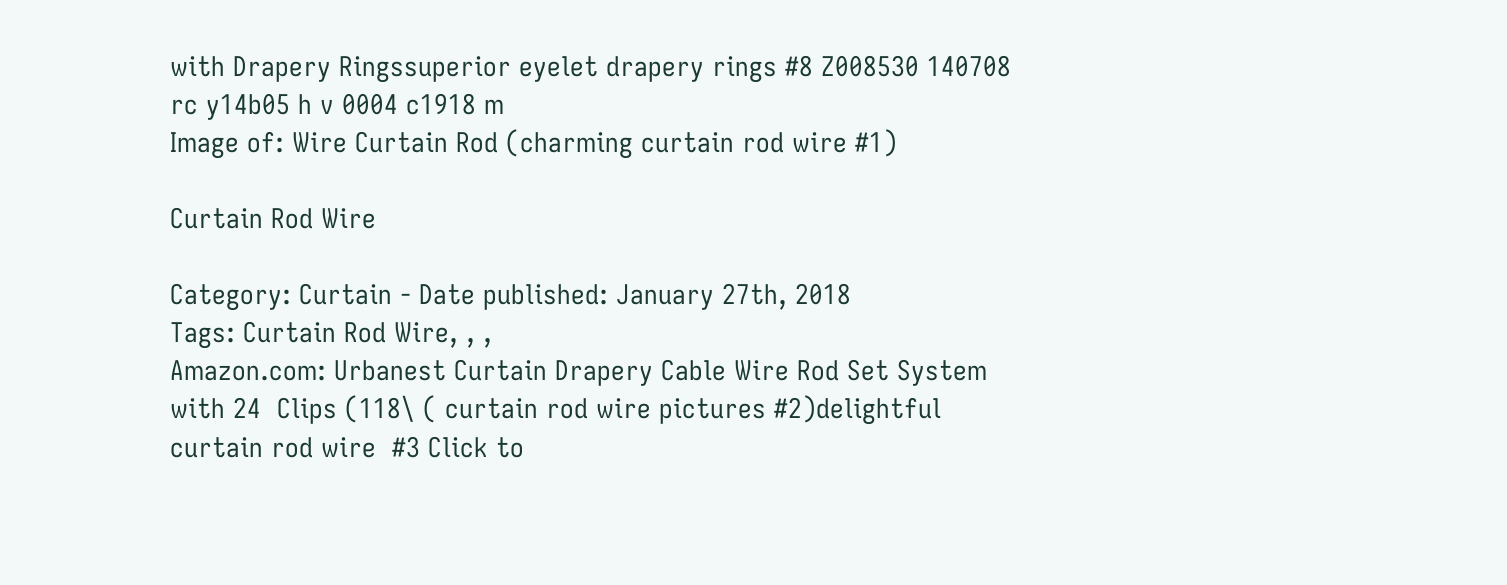with Drapery Ringssuperior eyelet drapery rings #8 Z008530 140708 rc y14b05 h v 0004 c1918 m
Image of: Wire Curtain Rod (charming curtain rod wire #1)

Curtain Rod Wire

Category: Curtain - Date published: January 27th, 2018
Tags: Curtain Rod Wire, , ,
Amazon.com: Urbanest Curtain Drapery Cable Wire Rod Set System with 24  Clips (118\ ( curtain rod wire pictures #2)delightful curtain rod wire  #3 Click to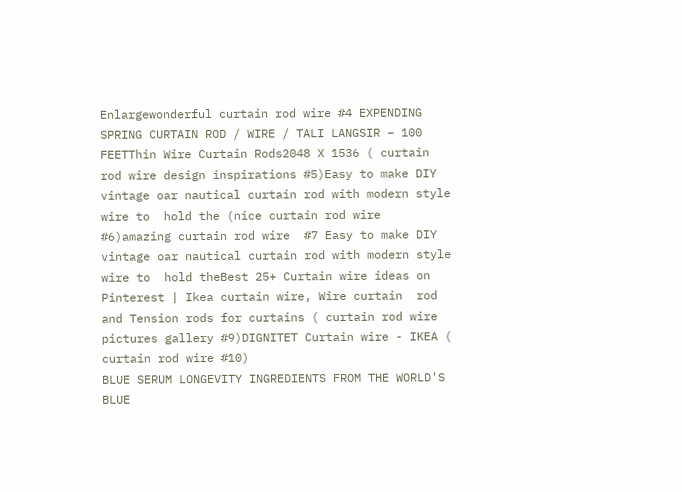Enlargewonderful curtain rod wire #4 EXPENDING SPRING CURTAIN ROD / WIRE / TALI LANGSIR – 100 FEETThin Wire Curtain Rods2048 X 1536 ( curtain rod wire design inspirations #5)Easy to make DIY vintage oar nautical curtain rod with modern style wire to  hold the (nice curtain rod wire #6)amazing curtain rod wire  #7 Easy to make DIY vintage oar nautical curtain rod with modern style wire to  hold theBest 25+ Curtain wire ideas on Pinterest | Ikea curtain wire, Wire curtain  rod and Tension rods for curtains ( curtain rod wire pictures gallery #9)DIGNITET Curtain wire - IKEA ( curtain rod wire #10)
BLUE SERUM LONGEVITY INGREDIENTS FROM THE WORLD'S BLUE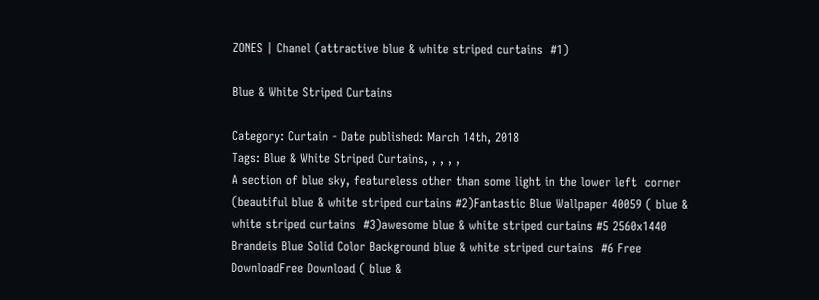ZONES | Chanel (attractive blue & white striped curtains  #1)

Blue & White Striped Curtains

Category: Curtain - Date published: March 14th, 2018
Tags: Blue & White Striped Curtains, , , , ,
A section of blue sky, featureless other than some light in the lower left  corner (beautiful blue & white striped curtains #2)Fantastic Blue Wallpaper 40059 ( blue & white striped curtains  #3)awesome blue & white striped curtains #5 2560x1440 Brandeis Blue Solid Color Background blue & white striped curtains  #6 Free DownloadFree Download ( blue &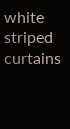white striped curtains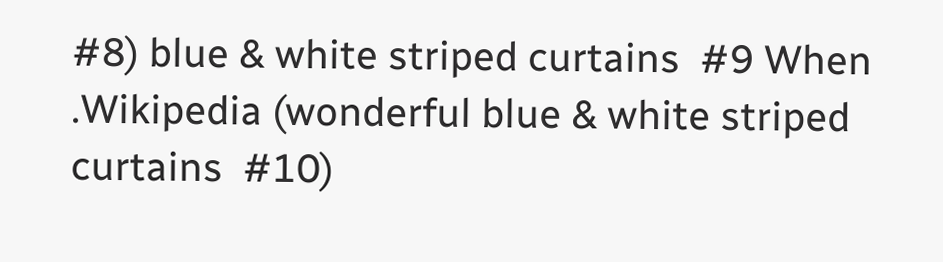#8) blue & white striped curtains  #9 When .Wikipedia (wonderful blue & white striped curtains  #10)